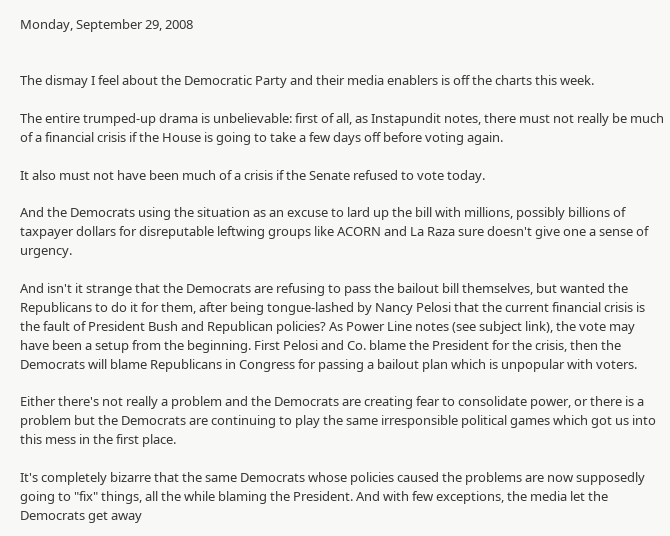Monday, September 29, 2008


The dismay I feel about the Democratic Party and their media enablers is off the charts this week.

The entire trumped-up drama is unbelievable: first of all, as Instapundit notes, there must not really be much of a financial crisis if the House is going to take a few days off before voting again.

It also must not have been much of a crisis if the Senate refused to vote today.

And the Democrats using the situation as an excuse to lard up the bill with millions, possibly billions of taxpayer dollars for disreputable leftwing groups like ACORN and La Raza sure doesn't give one a sense of urgency.

And isn't it strange that the Democrats are refusing to pass the bailout bill themselves, but wanted the Republicans to do it for them, after being tongue-lashed by Nancy Pelosi that the current financial crisis is the fault of President Bush and Republican policies? As Power Line notes (see subject link), the vote may have been a setup from the beginning. First Pelosi and Co. blame the President for the crisis, then the Democrats will blame Republicans in Congress for passing a bailout plan which is unpopular with voters.

Either there's not really a problem and the Democrats are creating fear to consolidate power, or there is a problem but the Democrats are continuing to play the same irresponsible political games which got us into this mess in the first place.

It's completely bizarre that the same Democrats whose policies caused the problems are now supposedly going to "fix" things, all the while blaming the President. And with few exceptions, the media let the Democrats get away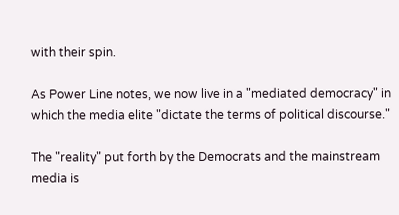with their spin.

As Power Line notes, we now live in a "mediated democracy" in which the media elite "dictate the terms of political discourse."

The "reality" put forth by the Democrats and the mainstream media is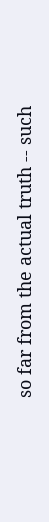so far from the actual truth -- such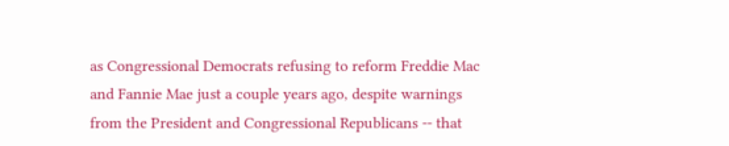as Congressional Democrats refusing to reform Freddie Mac and Fannie Mae just a couple years ago, despite warnings from the President and Congressional Republicans -- that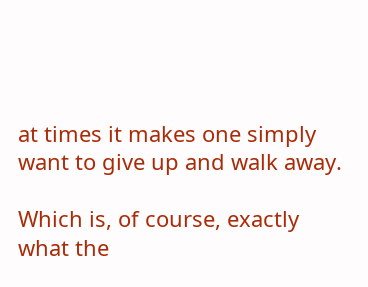at times it makes one simply want to give up and walk away.

Which is, of course, exactly what the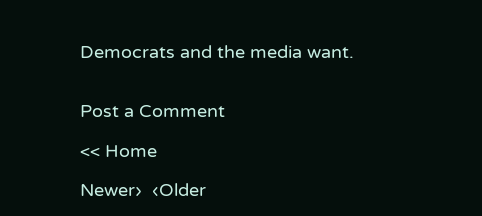Democrats and the media want.


Post a Comment

<< Home

Newer›  ‹Older